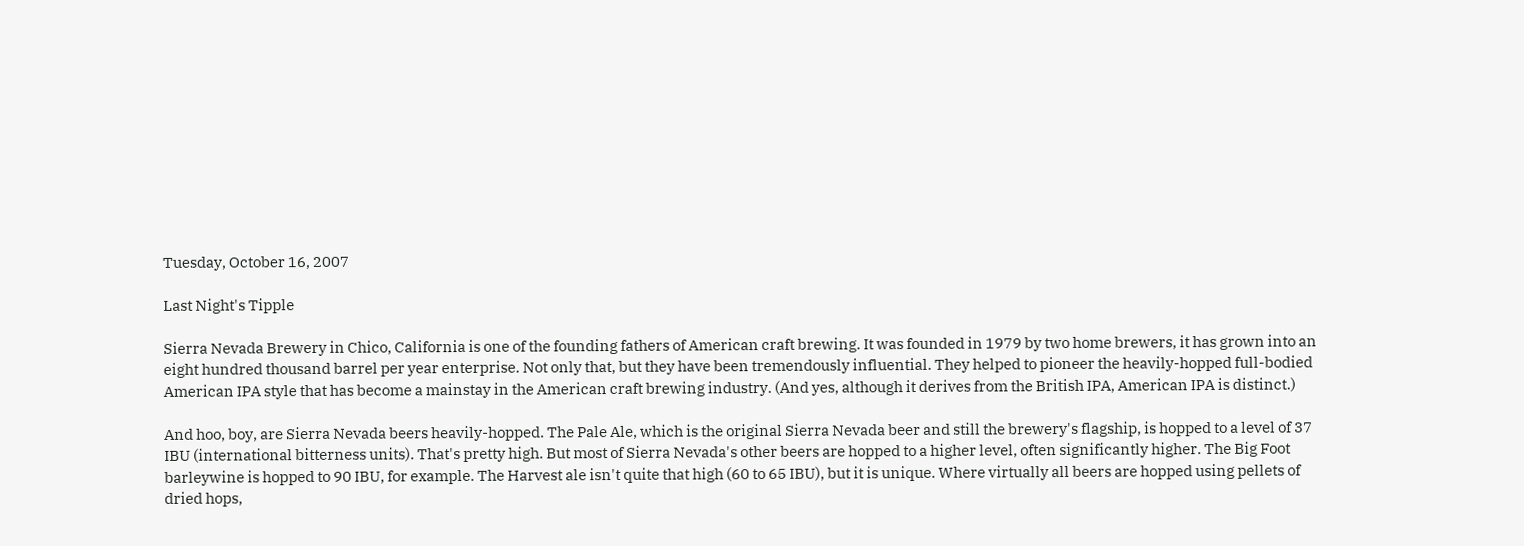Tuesday, October 16, 2007

Last Night's Tipple

Sierra Nevada Brewery in Chico, California is one of the founding fathers of American craft brewing. It was founded in 1979 by two home brewers, it has grown into an eight hundred thousand barrel per year enterprise. Not only that, but they have been tremendously influential. They helped to pioneer the heavily-hopped full-bodied American IPA style that has become a mainstay in the American craft brewing industry. (And yes, although it derives from the British IPA, American IPA is distinct.)

And hoo, boy, are Sierra Nevada beers heavily-hopped. The Pale Ale, which is the original Sierra Nevada beer and still the brewery's flagship, is hopped to a level of 37 IBU (international bitterness units). That's pretty high. But most of Sierra Nevada's other beers are hopped to a higher level, often significantly higher. The Big Foot barleywine is hopped to 90 IBU, for example. The Harvest ale isn't quite that high (60 to 65 IBU), but it is unique. Where virtually all beers are hopped using pellets of dried hops,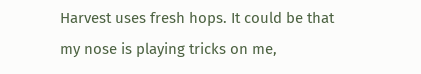Harvest uses fresh hops. It could be that my nose is playing tricks on me,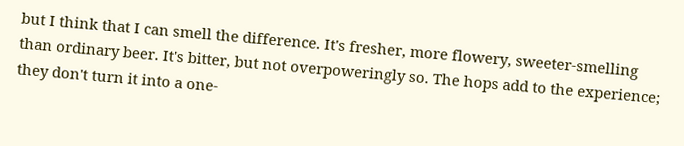but I think that I can smell the difference. It's fresher, more flowery, sweeter-smelling than ordinary beer. It's bitter, but not overpoweringly so. The hops add to the experience; they don't turn it into a one-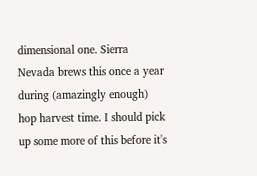dimensional one. Sierra Nevada brews this once a year during (amazingly enough) hop harvest time. I should pick up some more of this before it's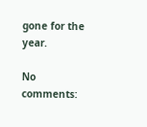gone for the year.

No comments: